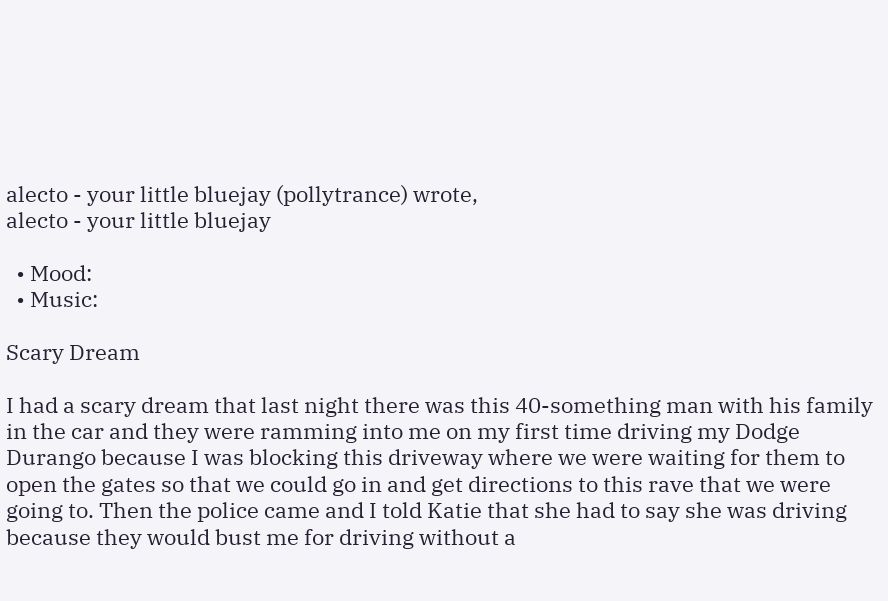alecto - your little bluejay (pollytrance) wrote,
alecto - your little bluejay

  • Mood:
  • Music:

Scary Dream

I had a scary dream that last night there was this 40-something man with his family in the car and they were ramming into me on my first time driving my Dodge Durango because I was blocking this driveway where we were waiting for them to open the gates so that we could go in and get directions to this rave that we were going to. Then the police came and I told Katie that she had to say she was driving because they would bust me for driving without a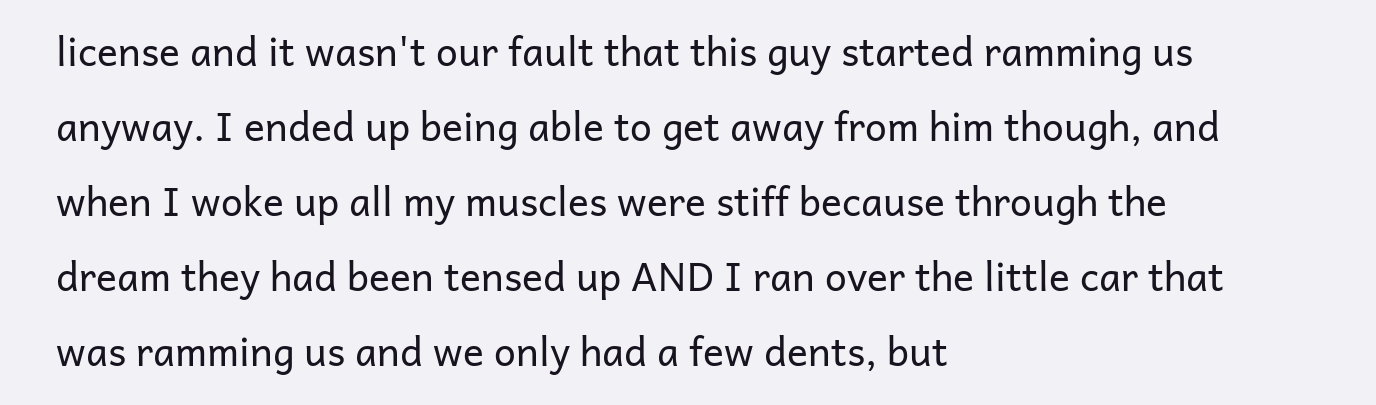license and it wasn't our fault that this guy started ramming us anyway. I ended up being able to get away from him though, and when I woke up all my muscles were stiff because through the dream they had been tensed up AND I ran over the little car that was ramming us and we only had a few dents, but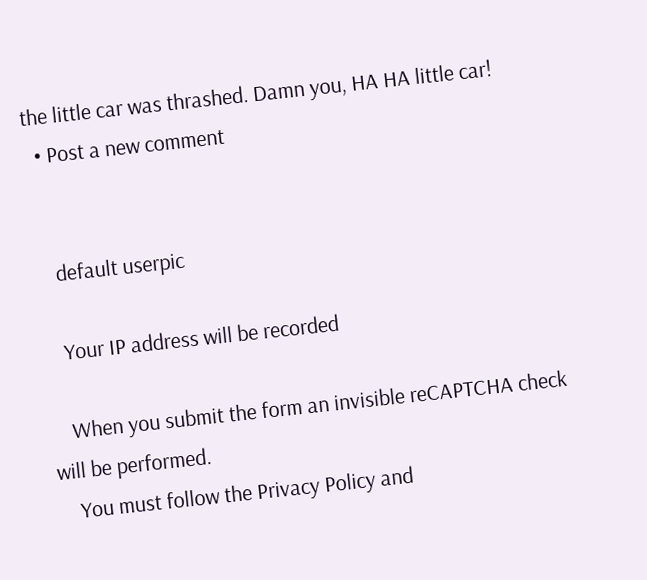the little car was thrashed. Damn you, HA HA little car!
  • Post a new comment


    default userpic

    Your IP address will be recorded

    When you submit the form an invisible reCAPTCHA check will be performed.
    You must follow the Privacy Policy and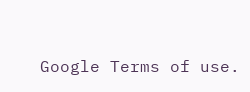Google Terms of use.